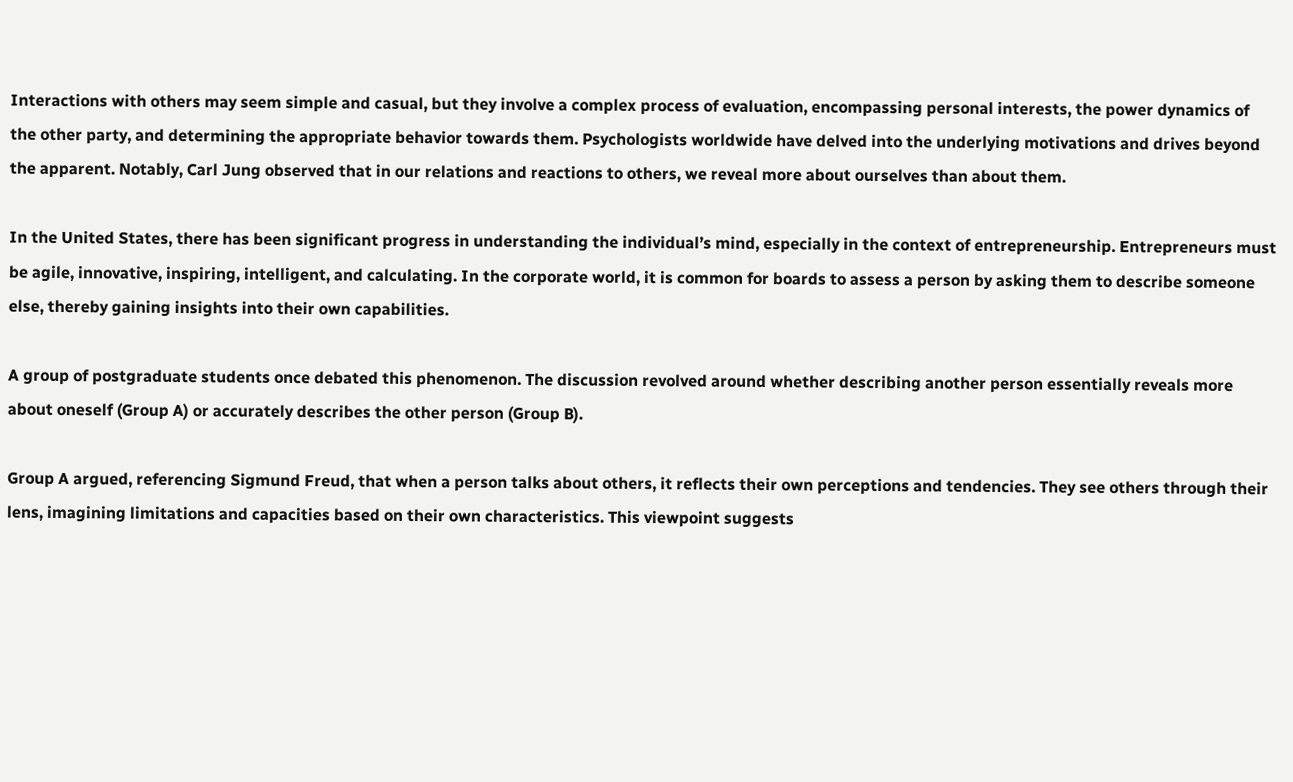Interactions with others may seem simple and casual, but they involve a complex process of evaluation, encompassing personal interests, the power dynamics of the other party, and determining the appropriate behavior towards them. Psychologists worldwide have delved into the underlying motivations and drives beyond the apparent. Notably, Carl Jung observed that in our relations and reactions to others, we reveal more about ourselves than about them.

In the United States, there has been significant progress in understanding the individual’s mind, especially in the context of entrepreneurship. Entrepreneurs must be agile, innovative, inspiring, intelligent, and calculating. In the corporate world, it is common for boards to assess a person by asking them to describe someone else, thereby gaining insights into their own capabilities.

A group of postgraduate students once debated this phenomenon. The discussion revolved around whether describing another person essentially reveals more about oneself (Group A) or accurately describes the other person (Group B).

Group A argued, referencing Sigmund Freud, that when a person talks about others, it reflects their own perceptions and tendencies. They see others through their lens, imagining limitations and capacities based on their own characteristics. This viewpoint suggests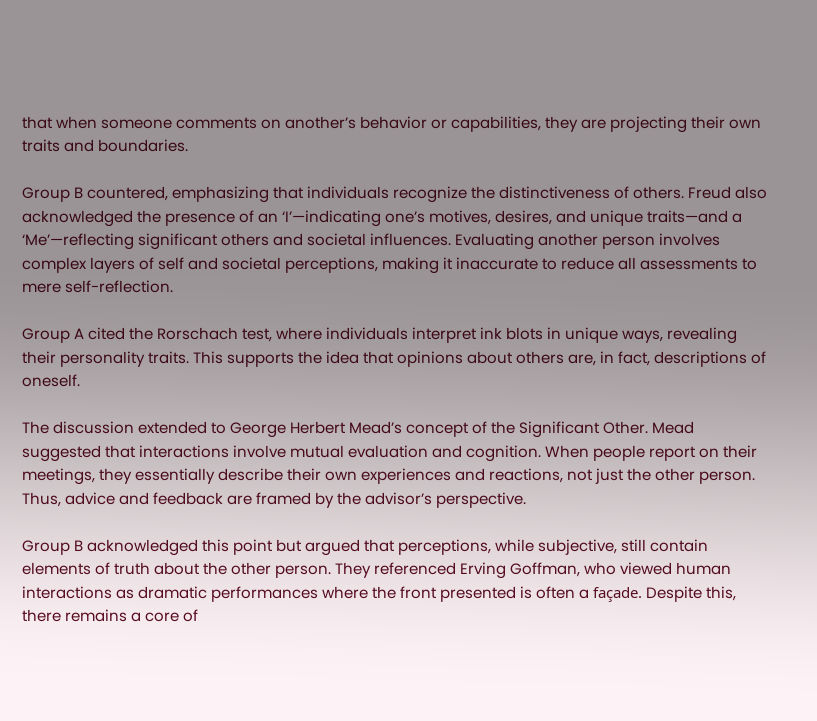that when someone comments on another’s behavior or capabilities, they are projecting their own traits and boundaries.

Group B countered, emphasizing that individuals recognize the distinctiveness of others. Freud also acknowledged the presence of an ‘I’—indicating one’s motives, desires, and unique traits—and a ‘Me’—reflecting significant others and societal influences. Evaluating another person involves complex layers of self and societal perceptions, making it inaccurate to reduce all assessments to mere self-reflection.

Group A cited the Rorschach test, where individuals interpret ink blots in unique ways, revealing their personality traits. This supports the idea that opinions about others are, in fact, descriptions of oneself.

The discussion extended to George Herbert Mead’s concept of the Significant Other. Mead suggested that interactions involve mutual evaluation and cognition. When people report on their meetings, they essentially describe their own experiences and reactions, not just the other person. Thus, advice and feedback are framed by the advisor’s perspective.

Group B acknowledged this point but argued that perceptions, while subjective, still contain elements of truth about the other person. They referenced Erving Goffman, who viewed human interactions as dramatic performances where the front presented is often a façade. Despite this, there remains a core of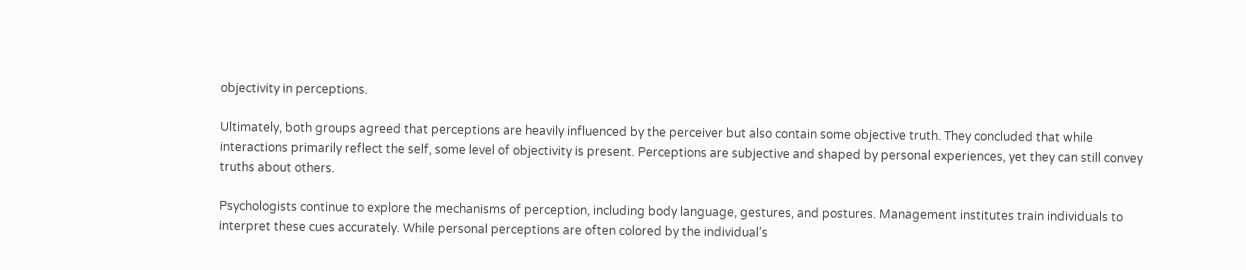objectivity in perceptions.

Ultimately, both groups agreed that perceptions are heavily influenced by the perceiver but also contain some objective truth. They concluded that while interactions primarily reflect the self, some level of objectivity is present. Perceptions are subjective and shaped by personal experiences, yet they can still convey truths about others.

Psychologists continue to explore the mechanisms of perception, including body language, gestures, and postures. Management institutes train individuals to interpret these cues accurately. While personal perceptions are often colored by the individual’s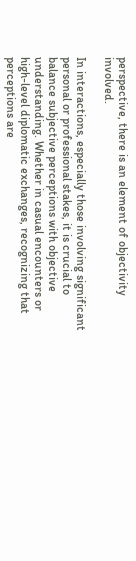perspective, there is an element of objectivity involved.

In interactions, especially those involving significant personal or professional stakes, it is crucial to balance subjective perceptions with objective understanding. Whether in casual encounters or high-level diplomatic exchanges, recognizing that perceptions are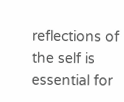reflections of the self is essential for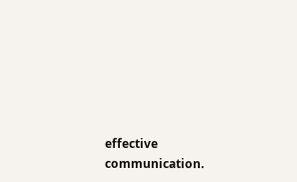effective communication.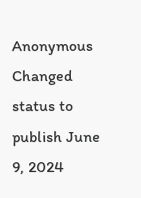Anonymous Changed status to publish June 9, 2024